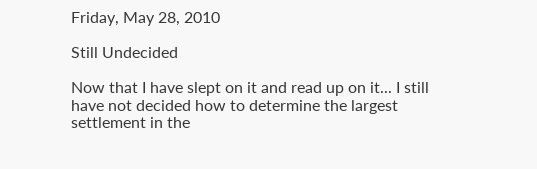Friday, May 28, 2010

Still Undecided

Now that I have slept on it and read up on it... I still have not decided how to determine the largest settlement in the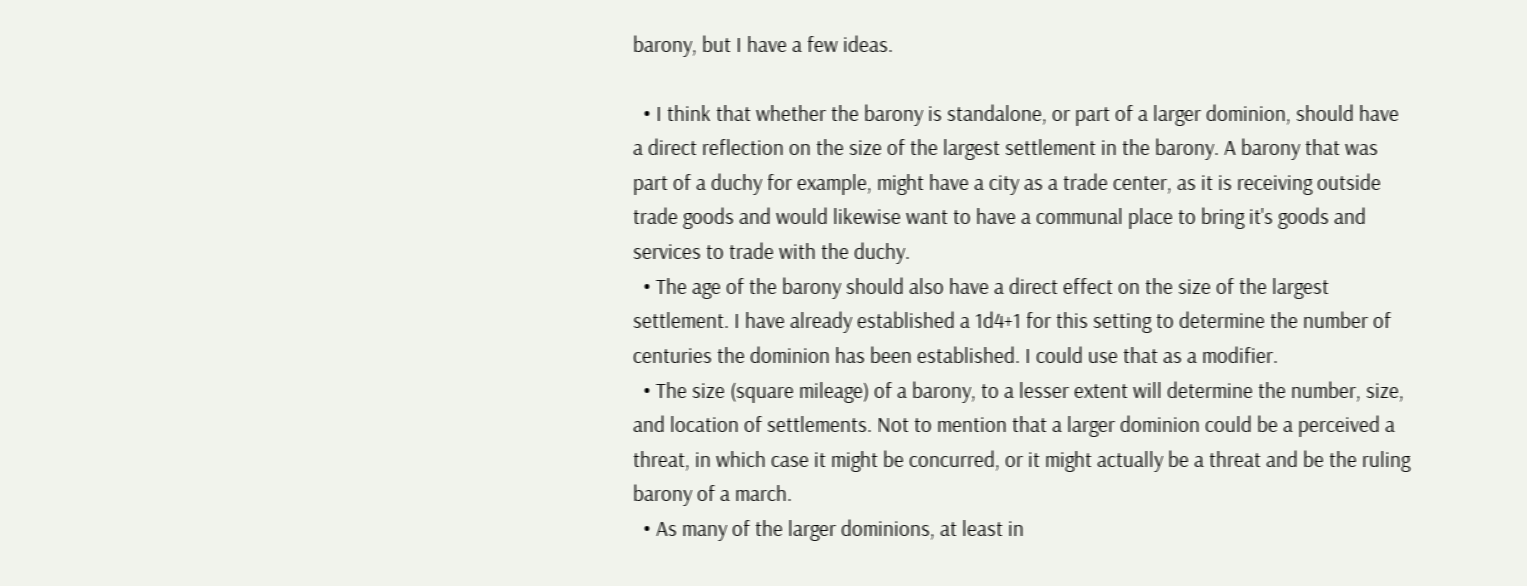barony, but I have a few ideas.

  • I think that whether the barony is standalone, or part of a larger dominion, should have a direct reflection on the size of the largest settlement in the barony. A barony that was part of a duchy for example, might have a city as a trade center, as it is receiving outside trade goods and would likewise want to have a communal place to bring it's goods and services to trade with the duchy.
  • The age of the barony should also have a direct effect on the size of the largest settlement. I have already established a 1d4+1 for this setting to determine the number of centuries the dominion has been established. I could use that as a modifier.
  • The size (square mileage) of a barony, to a lesser extent will determine the number, size, and location of settlements. Not to mention that a larger dominion could be a perceived a threat, in which case it might be concurred, or it might actually be a threat and be the ruling barony of a march.
  • As many of the larger dominions, at least in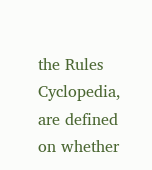the Rules Cyclopedia, are defined on whether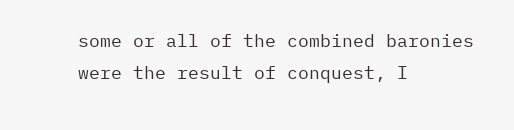some or all of the combined baronies were the result of conquest, I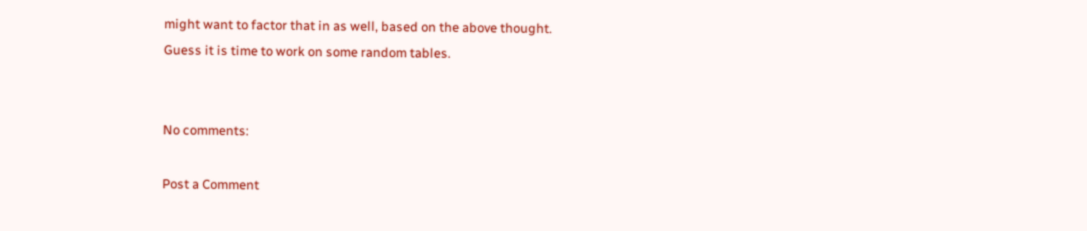might want to factor that in as well, based on the above thought.
Guess it is time to work on some random tables.


No comments:

Post a Comment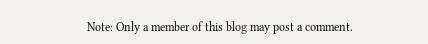Note: Only a member of this blog may post a comment.